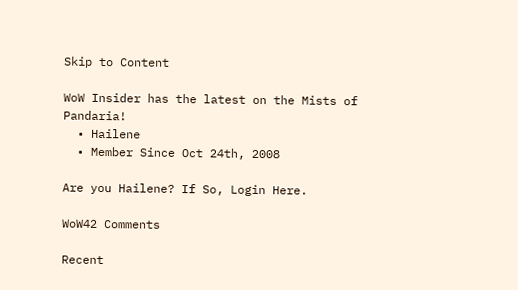Skip to Content

WoW Insider has the latest on the Mists of Pandaria!
  • Hailene
  • Member Since Oct 24th, 2008

Are you Hailene? If So, Login Here.

WoW42 Comments

Recent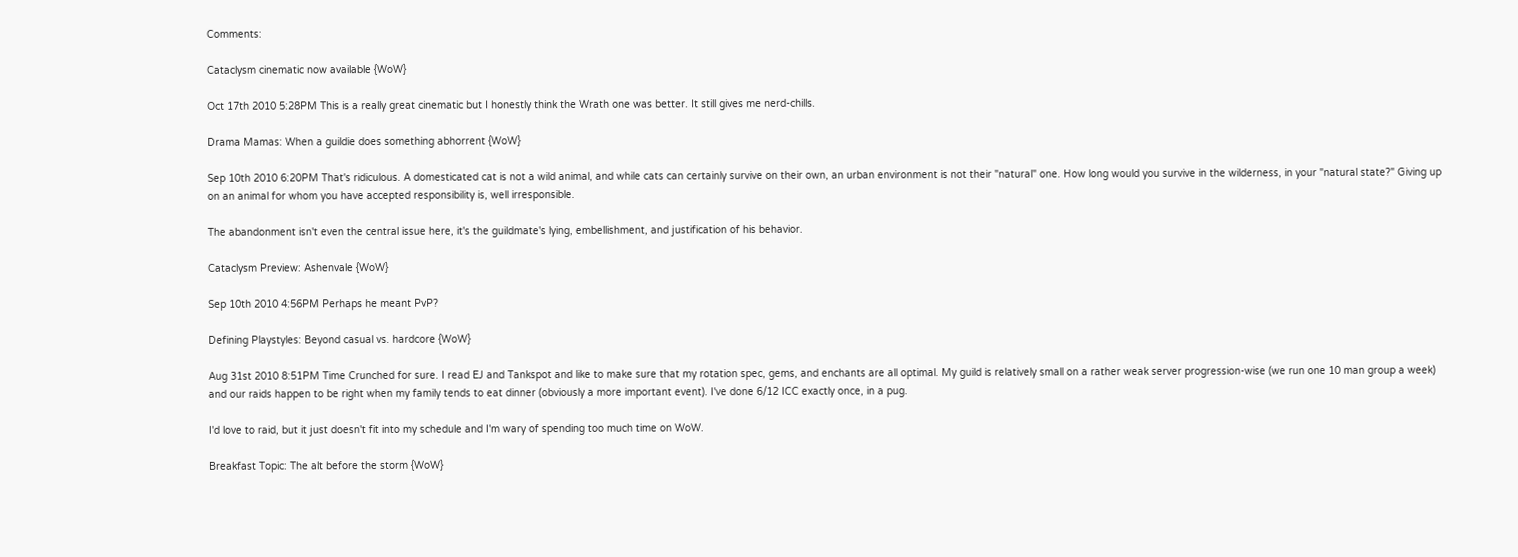Comments:

Cataclysm cinematic now available {WoW}

Oct 17th 2010 5:28PM This is a really great cinematic but I honestly think the Wrath one was better. It still gives me nerd-chills.

Drama Mamas: When a guildie does something abhorrent {WoW}

Sep 10th 2010 6:20PM That's ridiculous. A domesticated cat is not a wild animal, and while cats can certainly survive on their own, an urban environment is not their "natural" one. How long would you survive in the wilderness, in your "natural state?" Giving up on an animal for whom you have accepted responsibility is, well irresponsible.

The abandonment isn't even the central issue here, it's the guildmate's lying, embellishment, and justification of his behavior.

Cataclysm Preview: Ashenvale {WoW}

Sep 10th 2010 4:56PM Perhaps he meant PvP?

Defining Playstyles: Beyond casual vs. hardcore {WoW}

Aug 31st 2010 8:51PM Time Crunched for sure. I read EJ and Tankspot and like to make sure that my rotation spec, gems, and enchants are all optimal. My guild is relatively small on a rather weak server progression-wise (we run one 10 man group a week) and our raids happen to be right when my family tends to eat dinner (obviously a more important event). I've done 6/12 ICC exactly once, in a pug.

I'd love to raid, but it just doesn't fit into my schedule and I'm wary of spending too much time on WoW.

Breakfast Topic: The alt before the storm {WoW}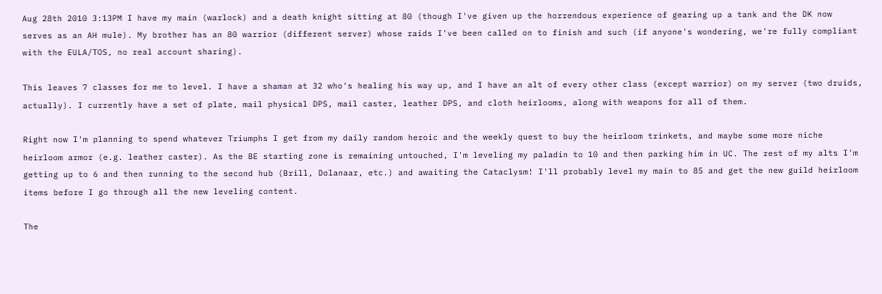Aug 28th 2010 3:13PM I have my main (warlock) and a death knight sitting at 80 (though I've given up the horrendous experience of gearing up a tank and the DK now serves as an AH mule). My brother has an 80 warrior (different server) whose raids I've been called on to finish and such (if anyone's wondering, we're fully compliant with the EULA/TOS, no real account sharing).

This leaves 7 classes for me to level. I have a shaman at 32 who's healing his way up, and I have an alt of every other class (except warrior) on my server (two druids, actually). I currently have a set of plate, mail physical DPS, mail caster, leather DPS, and cloth heirlooms, along with weapons for all of them.

Right now I'm planning to spend whatever Triumphs I get from my daily random heroic and the weekly quest to buy the heirloom trinkets, and maybe some more niche heirloom armor (e.g. leather caster). As the BE starting zone is remaining untouched, I'm leveling my paladin to 10 and then parking him in UC. The rest of my alts I'm getting up to 6 and then running to the second hub (Brill, Dolanaar, etc.) and awaiting the Cataclysm! I'll probably level my main to 85 and get the new guild heirloom items before I go through all the new leveling content.

The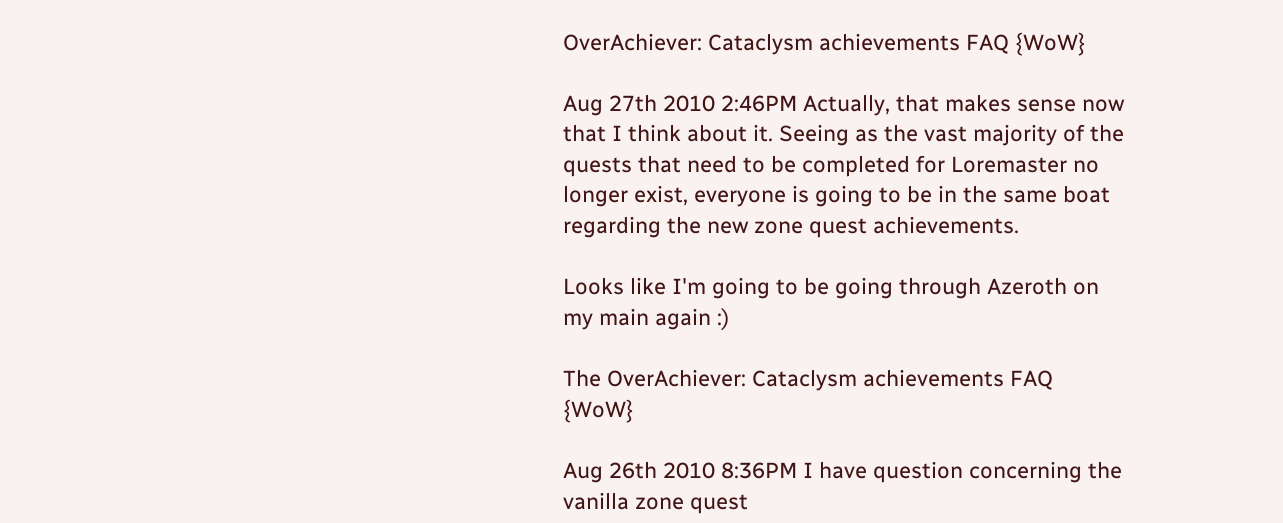OverAchiever: Cataclysm achievements FAQ {WoW}

Aug 27th 2010 2:46PM Actually, that makes sense now that I think about it. Seeing as the vast majority of the quests that need to be completed for Loremaster no longer exist, everyone is going to be in the same boat regarding the new zone quest achievements.

Looks like I'm going to be going through Azeroth on my main again :)

The OverAchiever: Cataclysm achievements FAQ {WoW}

Aug 26th 2010 8:36PM I have question concerning the vanilla zone quest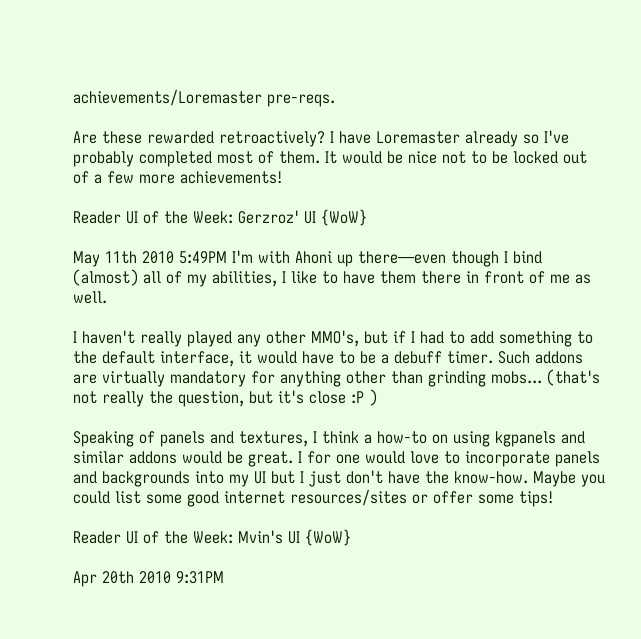achievements/Loremaster pre-reqs.

Are these rewarded retroactively? I have Loremaster already so I've probably completed most of them. It would be nice not to be locked out of a few more achievements!

Reader UI of the Week: Gerzroz' UI {WoW}

May 11th 2010 5:49PM I'm with Ahoni up there—even though I bind (almost) all of my abilities, I like to have them there in front of me as well.

I haven't really played any other MMO's, but if I had to add something to the default interface, it would have to be a debuff timer. Such addons are virtually mandatory for anything other than grinding mobs... (that's not really the question, but it's close :P )

Speaking of panels and textures, I think a how-to on using kgpanels and similar addons would be great. I for one would love to incorporate panels and backgrounds into my UI but I just don't have the know-how. Maybe you could list some good internet resources/sites or offer some tips!

Reader UI of the Week: Mvin's UI {WoW}

Apr 20th 2010 9:31PM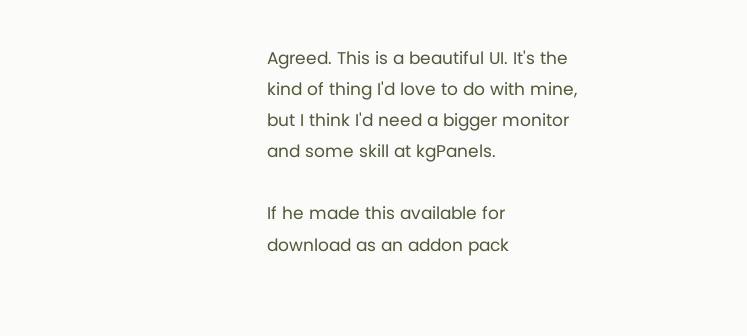Agreed. This is a beautiful UI. It's the kind of thing I'd love to do with mine, but I think I'd need a bigger monitor and some skill at kgPanels.

If he made this available for download as an addon pack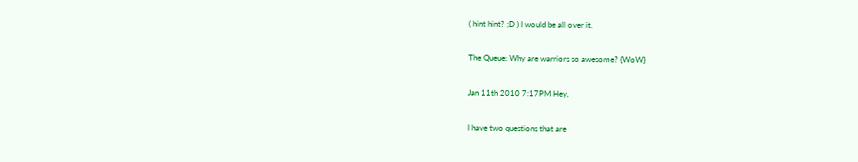( hint hint? ;D ) I would be all over it.

The Queue: Why are warriors so awesome? {WoW}

Jan 11th 2010 7:17PM Hey,

I have two questions that are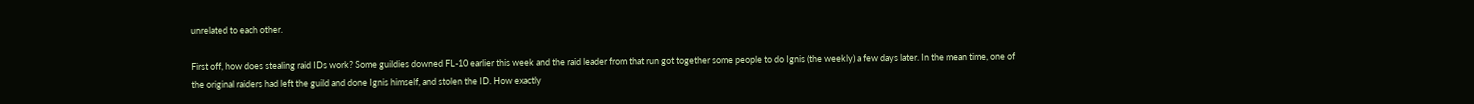unrelated to each other.

First off, how does stealing raid IDs work? Some guildies downed FL-10 earlier this week and the raid leader from that run got together some people to do Ignis (the weekly) a few days later. In the mean time, one of the original raiders had left the guild and done Ignis himself, and stolen the ID. How exactly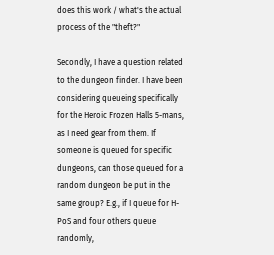does this work / what's the actual process of the "theft?"

Secondly, I have a question related to the dungeon finder. I have been considering queueing specifically for the Heroic Frozen Halls 5-mans, as I need gear from them. If someone is queued for specific dungeons, can those queued for a random dungeon be put in the same group? E.g., if I queue for H-PoS and four others queue randomly,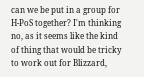can we be put in a group for H-PoS together? I'm thinking no, as it seems like the kind of thing that would be tricky to work out for Blizzard,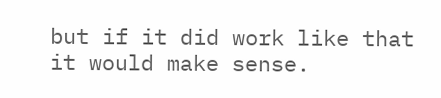but if it did work like that it would make sense.